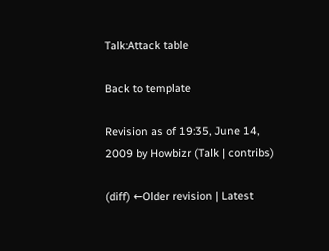Talk:Attack table

Back to template

Revision as of 19:35, June 14, 2009 by Howbizr (Talk | contribs)

(diff) ←Older revision | Latest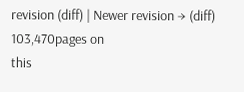revision (diff) | Newer revision → (diff)
103,470pages on
this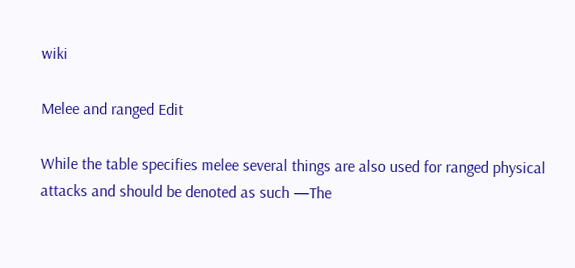wiki

Melee and ranged Edit

While the table specifies melee several things are also used for ranged physical attacks and should be denoted as such —The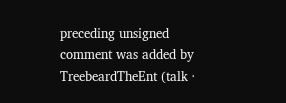preceding unsigned comment was added by TreebeardTheEnt (talk ·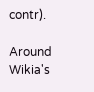contr).

Around Wikia's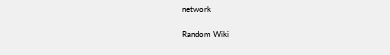network

Random Wiki